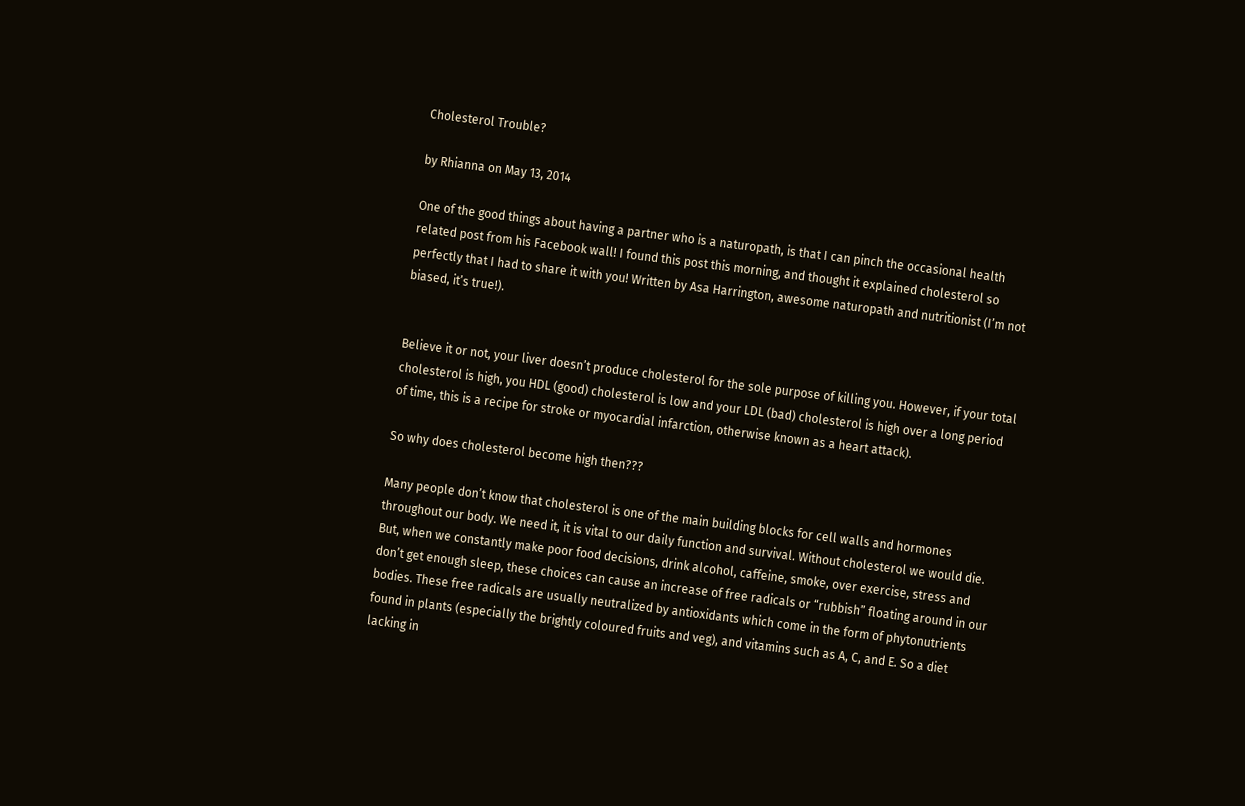Cholesterol Trouble?

by Rhianna on May 13, 2014

One of the good things about having a partner who is a naturopath, is that I can pinch the occasional health related post from his Facebook wall! I found this post this morning, and thought it explained cholesterol so perfectly that I had to share it with you! Written by Asa Harrington, awesome naturopath and nutritionist (I’m not biased, it’s true!).


Believe it or not, your liver doesn’t produce cholesterol for the sole purpose of killing you. However, if your total cholesterol is high, you HDL (good) cholesterol is low and your LDL (bad) cholesterol is high over a long period of time, this is a recipe for stroke or myocardial infarction, otherwise known as a heart attack).

So why does cholesterol become high then???

Many people don’t know that cholesterol is one of the main building blocks for cell walls and hormones throughout our body. We need it, it is vital to our daily function and survival. Without cholesterol we would die. But, when we constantly make poor food decisions, drink alcohol, caffeine, smoke, over exercise, stress and don’t get enough sleep, these choices can cause an increase of free radicals or “rubbish” floating around in our bodies. These free radicals are usually neutralized by antioxidants which come in the form of phytonutrients found in plants (especially the brightly coloured fruits and veg), and vitamins such as A, C, and E. So a diet lacking in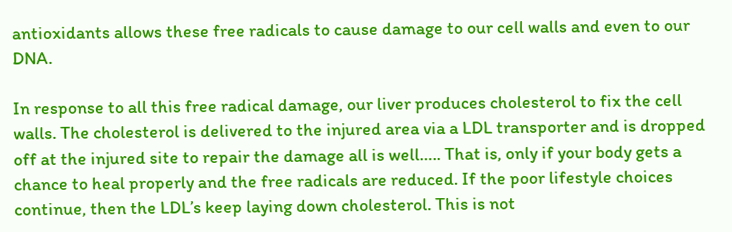antioxidants allows these free radicals to cause damage to our cell walls and even to our DNA.

In response to all this free radical damage, our liver produces cholesterol to fix the cell walls. The cholesterol is delivered to the injured area via a LDL transporter and is dropped off at the injured site to repair the damage all is well….. That is, only if your body gets a chance to heal properly and the free radicals are reduced. If the poor lifestyle choices continue, then the LDL’s keep laying down cholesterol. This is not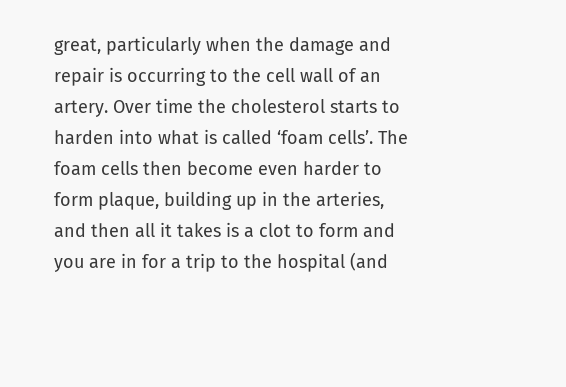great, particularly when the damage and repair is occurring to the cell wall of an artery. Over time the cholesterol starts to harden into what is called ‘foam cells’. The foam cells then become even harder to form plaque, building up in the arteries, and then all it takes is a clot to form and you are in for a trip to the hospital (and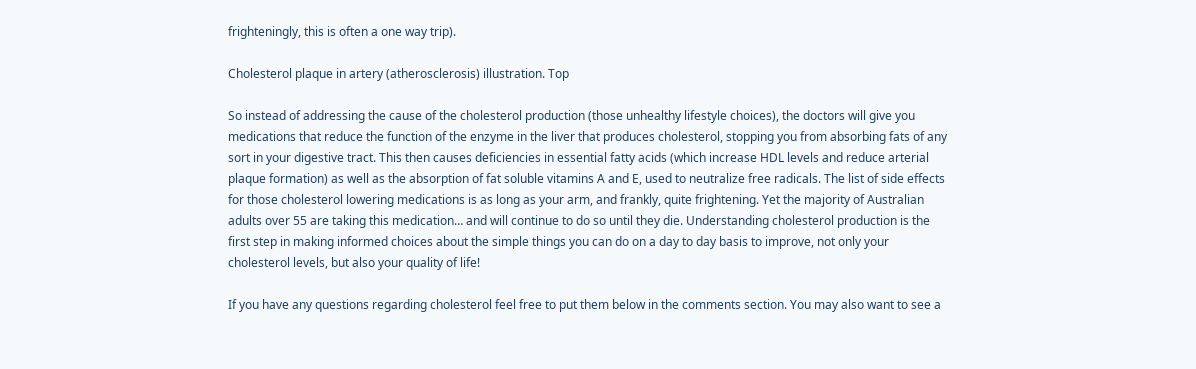frighteningly, this is often a one way trip).

Cholesterol plaque in artery (atherosclerosis) illustration. Top

So instead of addressing the cause of the cholesterol production (those unhealthy lifestyle choices), the doctors will give you medications that reduce the function of the enzyme in the liver that produces cholesterol, stopping you from absorbing fats of any sort in your digestive tract. This then causes deficiencies in essential fatty acids (which increase HDL levels and reduce arterial plaque formation) as well as the absorption of fat soluble vitamins A and E, used to neutralize free radicals. The list of side effects for those cholesterol lowering medications is as long as your arm, and frankly, quite frightening. Yet the majority of Australian adults over 55 are taking this medication… and will continue to do so until they die. Understanding cholesterol production is the first step in making informed choices about the simple things you can do on a day to day basis to improve, not only your cholesterol levels, but also your quality of life!

If you have any questions regarding cholesterol feel free to put them below in the comments section. You may also want to see a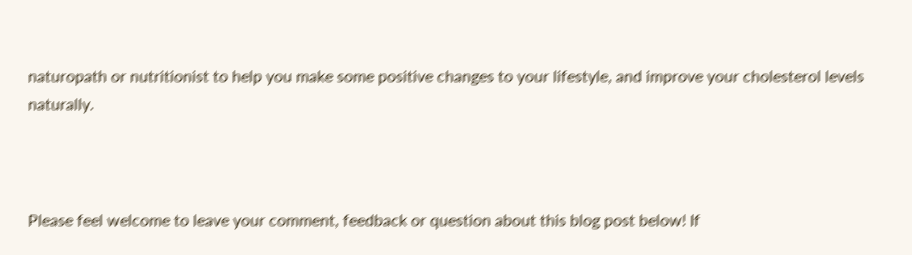naturopath or nutritionist to help you make some positive changes to your lifestyle, and improve your cholesterol levels naturally.



Please feel welcome to leave your comment, feedback or question about this blog post below! If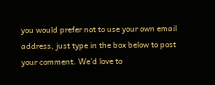you would prefer not to use your own email address, just type in the box below to post your comment. We'd love to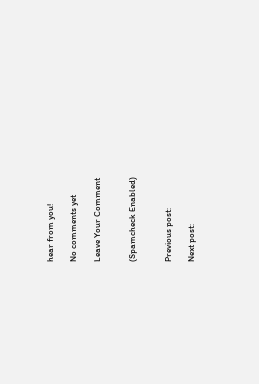hear from you!

No comments yet

Leave Your Comment


(Spamcheck Enabled)


Previous post:

Next post: